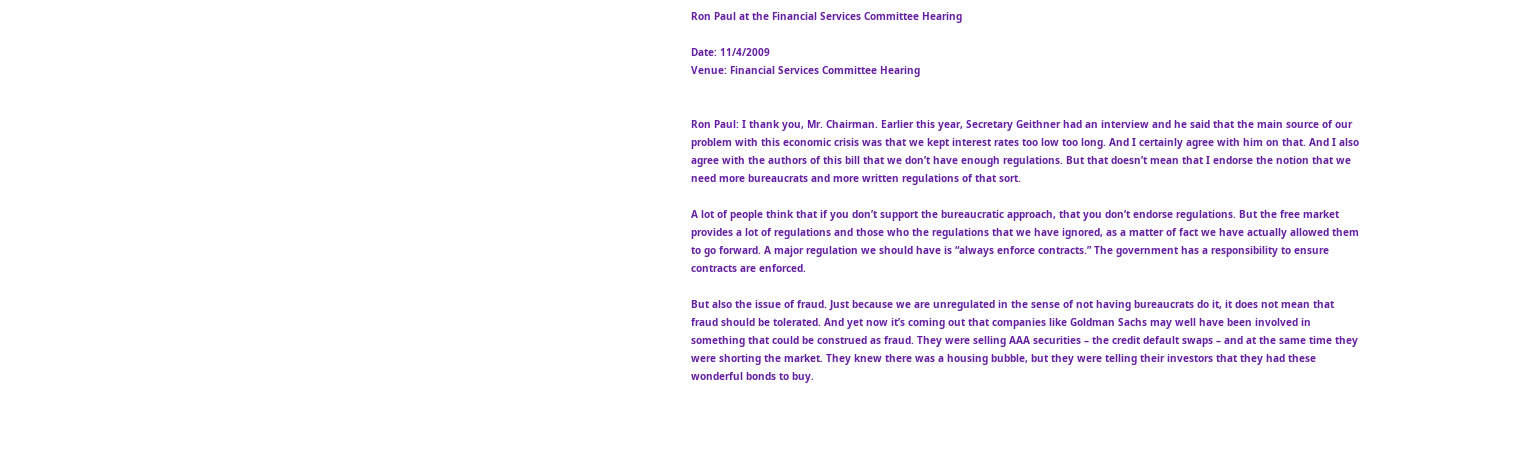Ron Paul at the Financial Services Committee Hearing

Date: 11/4/2009
Venue: Financial Services Committee Hearing


Ron Paul: I thank you, Mr. Chairman. Earlier this year, Secretary Geithner had an interview and he said that the main source of our problem with this economic crisis was that we kept interest rates too low too long. And I certainly agree with him on that. And I also agree with the authors of this bill that we don’t have enough regulations. But that doesn’t mean that I endorse the notion that we need more bureaucrats and more written regulations of that sort.

A lot of people think that if you don’t support the bureaucratic approach, that you don’t endorse regulations. But the free market provides a lot of regulations and those who the regulations that we have ignored, as a matter of fact we have actually allowed them to go forward. A major regulation we should have is “always enforce contracts.” The government has a responsibility to ensure contracts are enforced.

But also the issue of fraud. Just because we are unregulated in the sense of not having bureaucrats do it, it does not mean that fraud should be tolerated. And yet now it’s coming out that companies like Goldman Sachs may well have been involved in something that could be construed as fraud. They were selling AAA securities – the credit default swaps – and at the same time they were shorting the market. They knew there was a housing bubble, but they were telling their investors that they had these wonderful bonds to buy.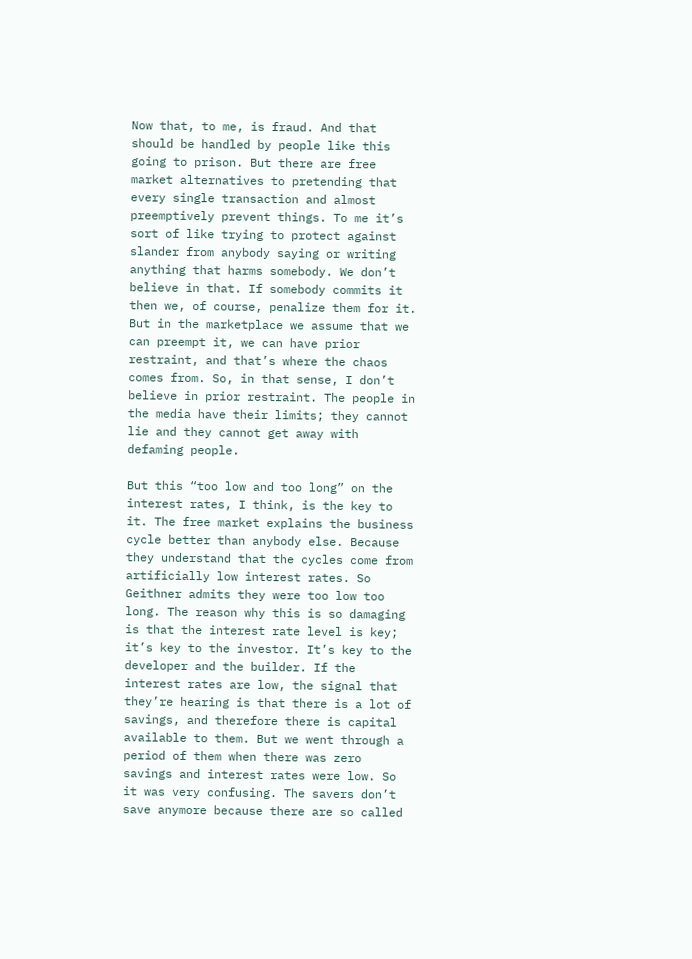Now that, to me, is fraud. And that should be handled by people like this going to prison. But there are free market alternatives to pretending that every single transaction and almost preemptively prevent things. To me it’s sort of like trying to protect against slander from anybody saying or writing anything that harms somebody. We don’t believe in that. If somebody commits it then we, of course, penalize them for it. But in the marketplace we assume that we can preempt it, we can have prior restraint, and that’s where the chaos comes from. So, in that sense, I don’t believe in prior restraint. The people in the media have their limits; they cannot lie and they cannot get away with defaming people.

But this “too low and too long” on the interest rates, I think, is the key to it. The free market explains the business cycle better than anybody else. Because they understand that the cycles come from artificially low interest rates. So Geithner admits they were too low too long. The reason why this is so damaging is that the interest rate level is key; it’s key to the investor. It’s key to the developer and the builder. If the interest rates are low, the signal that they’re hearing is that there is a lot of savings, and therefore there is capital available to them. But we went through a period of them when there was zero savings and interest rates were low. So it was very confusing. The savers don’t save anymore because there are so called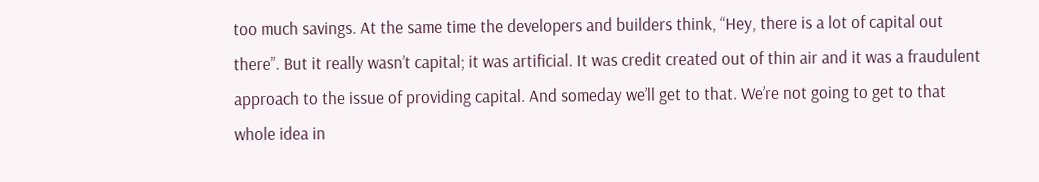too much savings. At the same time the developers and builders think, “Hey, there is a lot of capital out there”. But it really wasn’t capital; it was artificial. It was credit created out of thin air and it was a fraudulent approach to the issue of providing capital. And someday we’ll get to that. We’re not going to get to that whole idea in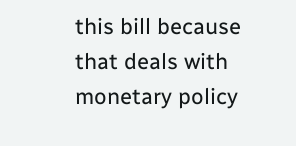this bill because that deals with monetary policy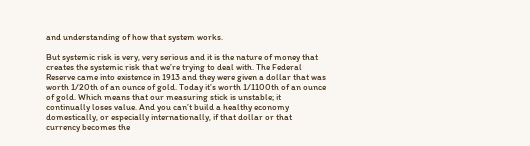and understanding of how that system works.

But systemic risk is very, very serious and it is the nature of money that creates the systemic risk that we’re trying to deal with. The Federal Reserve came into existence in 1913 and they were given a dollar that was worth 1/20th of an ounce of gold. Today it’s worth 1/1100th of an ounce of gold. Which means that our measuring stick is unstable; it continually loses value. And you can’t build a healthy economy domestically, or especially internationally, if that dollar or that currency becomes the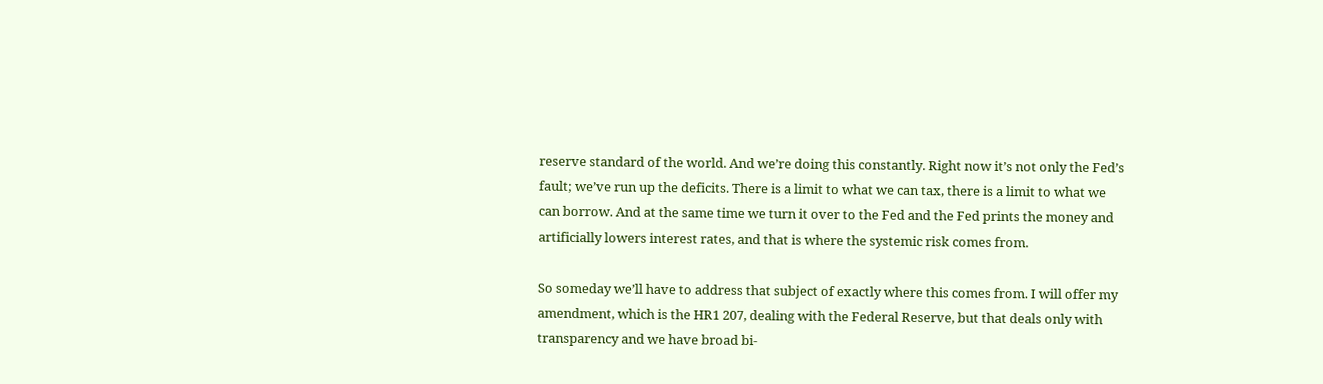reserve standard of the world. And we’re doing this constantly. Right now it’s not only the Fed’s fault; we’ve run up the deficits. There is a limit to what we can tax, there is a limit to what we can borrow. And at the same time we turn it over to the Fed and the Fed prints the money and artificially lowers interest rates, and that is where the systemic risk comes from.

So someday we’ll have to address that subject of exactly where this comes from. I will offer my amendment, which is the HR1 207, dealing with the Federal Reserve, but that deals only with transparency and we have broad bi-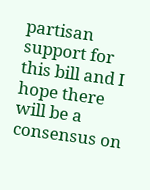partisan support for this bill and I hope there will be a consensus on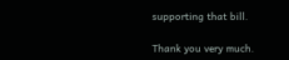supporting that bill.

Thank you very much.